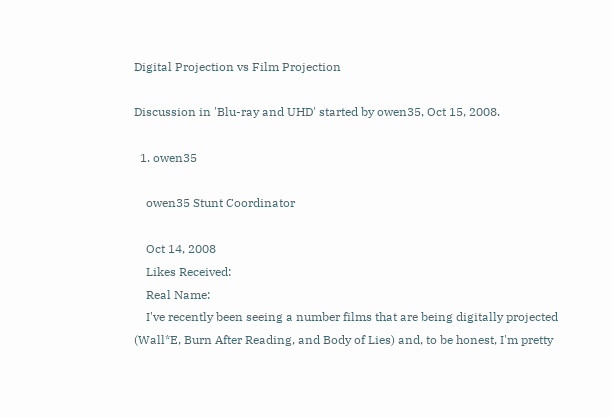Digital Projection vs Film Projection

Discussion in 'Blu-ray and UHD' started by owen35, Oct 15, 2008.

  1. owen35

    owen35 Stunt Coordinator

    Oct 14, 2008
    Likes Received:
    Real Name:
    I've recently been seeing a number films that are being digitally projected (Wall*E, Burn After Reading, and Body of Lies) and, to be honest, I'm pretty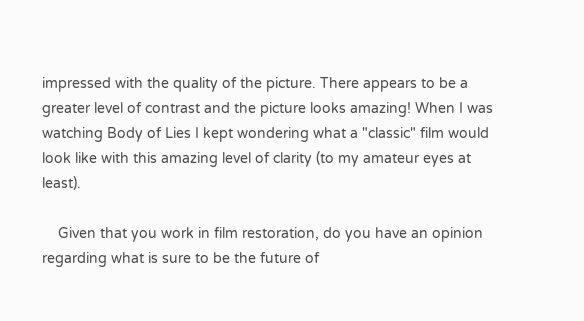impressed with the quality of the picture. There appears to be a greater level of contrast and the picture looks amazing! When I was watching Body of Lies I kept wondering what a "classic" film would look like with this amazing level of clarity (to my amateur eyes at least).

    Given that you work in film restoration, do you have an opinion regarding what is sure to be the future of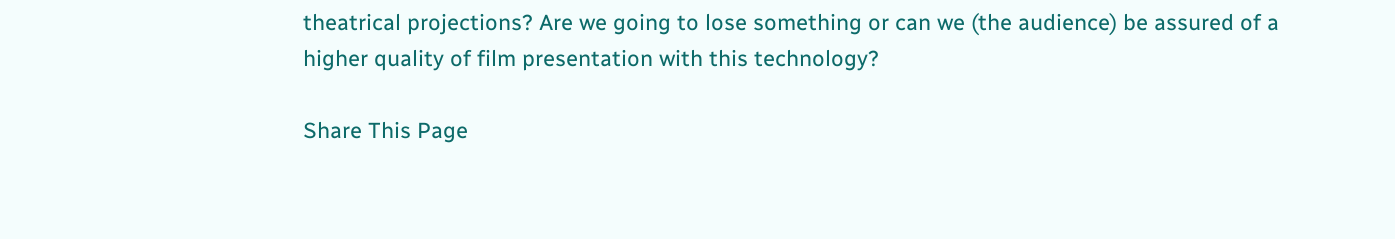theatrical projections? Are we going to lose something or can we (the audience) be assured of a higher quality of film presentation with this technology?

Share This Page